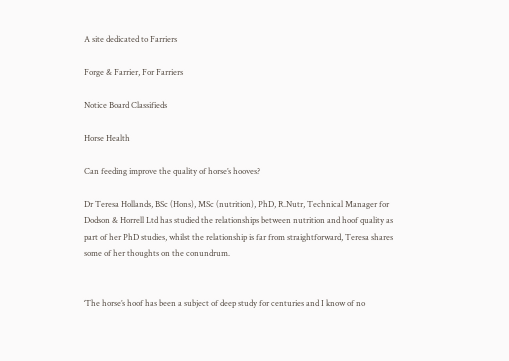A site dedicated to Farriers

Forge & Farrier, For Farriers

Notice Board Classifieds

Horse Health

Can feeding improve the quality of horse’s hooves?

Dr Teresa Hollands, BSc (Hons), MSc (nutrition), PhD, R.Nutr, Technical Manager for Dodson & Horrell Ltd has studied the relationships between nutrition and hoof quality as part of her PhD studies, whilst the relationship is far from straightforward, Teresa shares some of her thoughts on the conundrum.


‘The horse’s hoof has been a subject of deep study for centuries and I know of no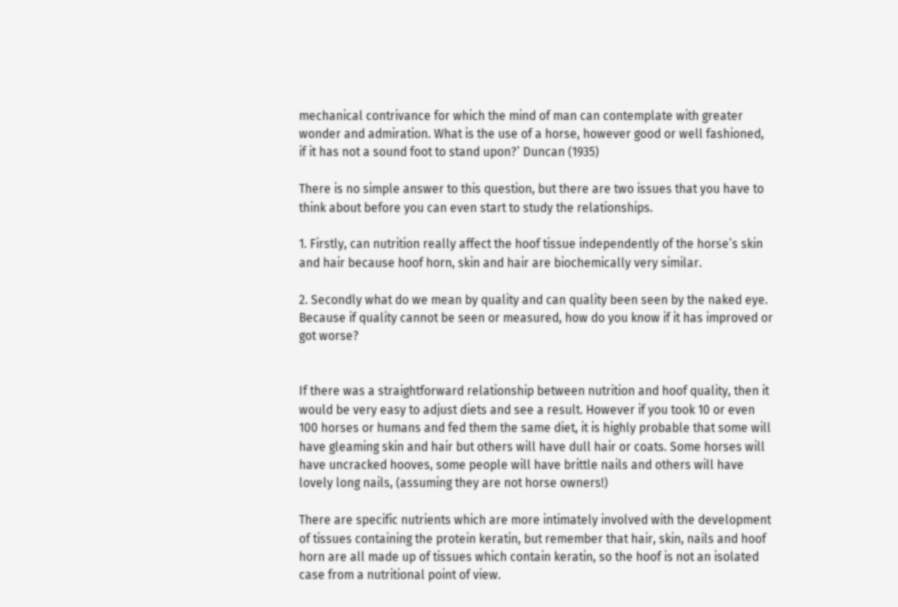mechanical contrivance for which the mind of man can contemplate with greater wonder and admiration. What is the use of a horse, however good or well fashioned, if it has not a sound foot to stand upon?’ Duncan (1935)

There is no simple answer to this question, but there are two issues that you have to think about before you can even start to study the relationships.

1. Firstly, can nutrition really affect the hoof tissue independently of the horse’s skin and hair because hoof horn, skin and hair are biochemically very similar.

2. Secondly what do we mean by quality and can quality been seen by the naked eye. Because if quality cannot be seen or measured, how do you know if it has improved or got worse?


If there was a straightforward relationship between nutrition and hoof quality, then it would be very easy to adjust diets and see a result. However if you took 10 or even 100 horses or humans and fed them the same diet, it is highly probable that some will have gleaming skin and hair but others will have dull hair or coats. Some horses will have uncracked hooves, some people will have brittle nails and others will have lovely long nails, (assuming they are not horse owners!)

There are specific nutrients which are more intimately involved with the development of tissues containing the protein keratin, but remember that hair, skin, nails and hoof horn are all made up of tissues which contain keratin, so the hoof is not an isolated case from a nutritional point of view.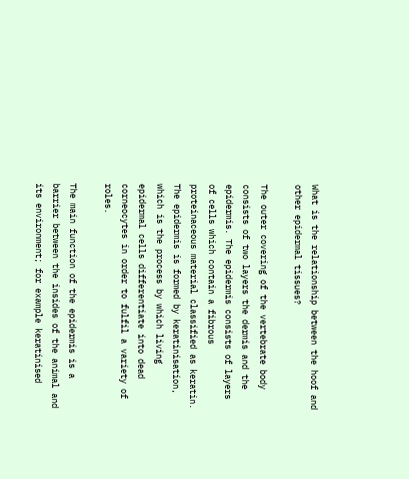What is the relationship between the hoof and other epidermal tissues?

The outer covering of the vertebrate body consists of two layers the dermis and the epidermis. The epidermis consists of layers of cells which contain a fibrous proteinaceous material classified as keratin. The epidermis is formed by keratinisation, which is the process by which living epidermal cells differentiate into dead corneocytes in order to fulfil a variety of roles.

The main function of the epidermis is a barrier between the insides of the animal and its environment; for example keratinised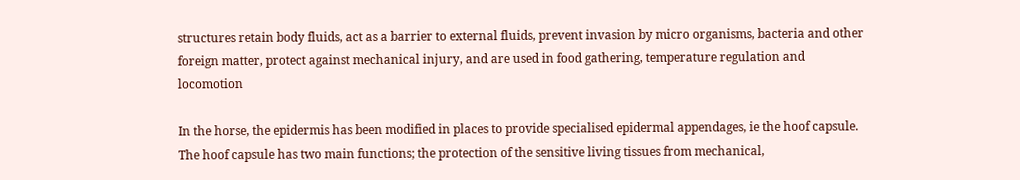structures retain body fluids, act as a barrier to external fluids, prevent invasion by micro organisms, bacteria and other foreign matter, protect against mechanical injury, and are used in food gathering, temperature regulation and locomotion

In the horse, the epidermis has been modified in places to provide specialised epidermal appendages, ie the hoof capsule. The hoof capsule has two main functions; the protection of the sensitive living tissues from mechanical,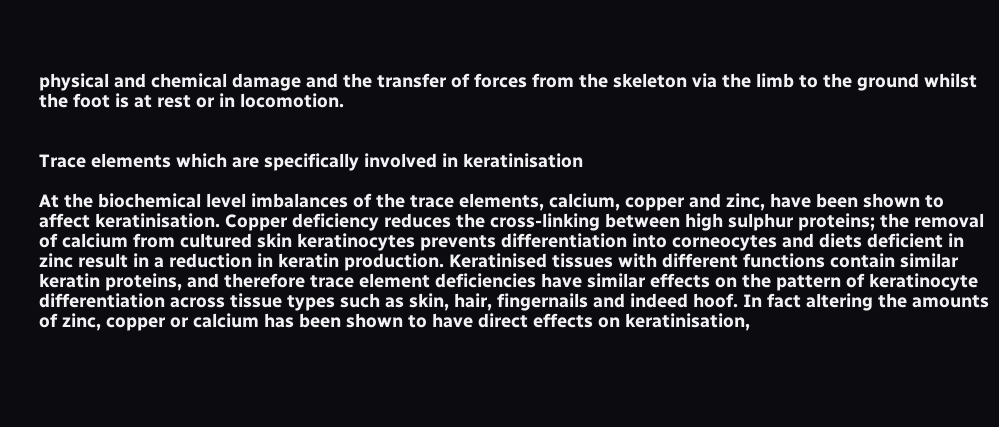physical and chemical damage and the transfer of forces from the skeleton via the limb to the ground whilst the foot is at rest or in locomotion.


Trace elements which are specifically involved in keratinisation

At the biochemical level imbalances of the trace elements, calcium, copper and zinc, have been shown to affect keratinisation. Copper deficiency reduces the cross-linking between high sulphur proteins; the removal of calcium from cultured skin keratinocytes prevents differentiation into corneocytes and diets deficient in zinc result in a reduction in keratin production. Keratinised tissues with different functions contain similar keratin proteins, and therefore trace element deficiencies have similar effects on the pattern of keratinocyte differentiation across tissue types such as skin, hair, fingernails and indeed hoof. In fact altering the amounts of zinc, copper or calcium has been shown to have direct effects on keratinisation,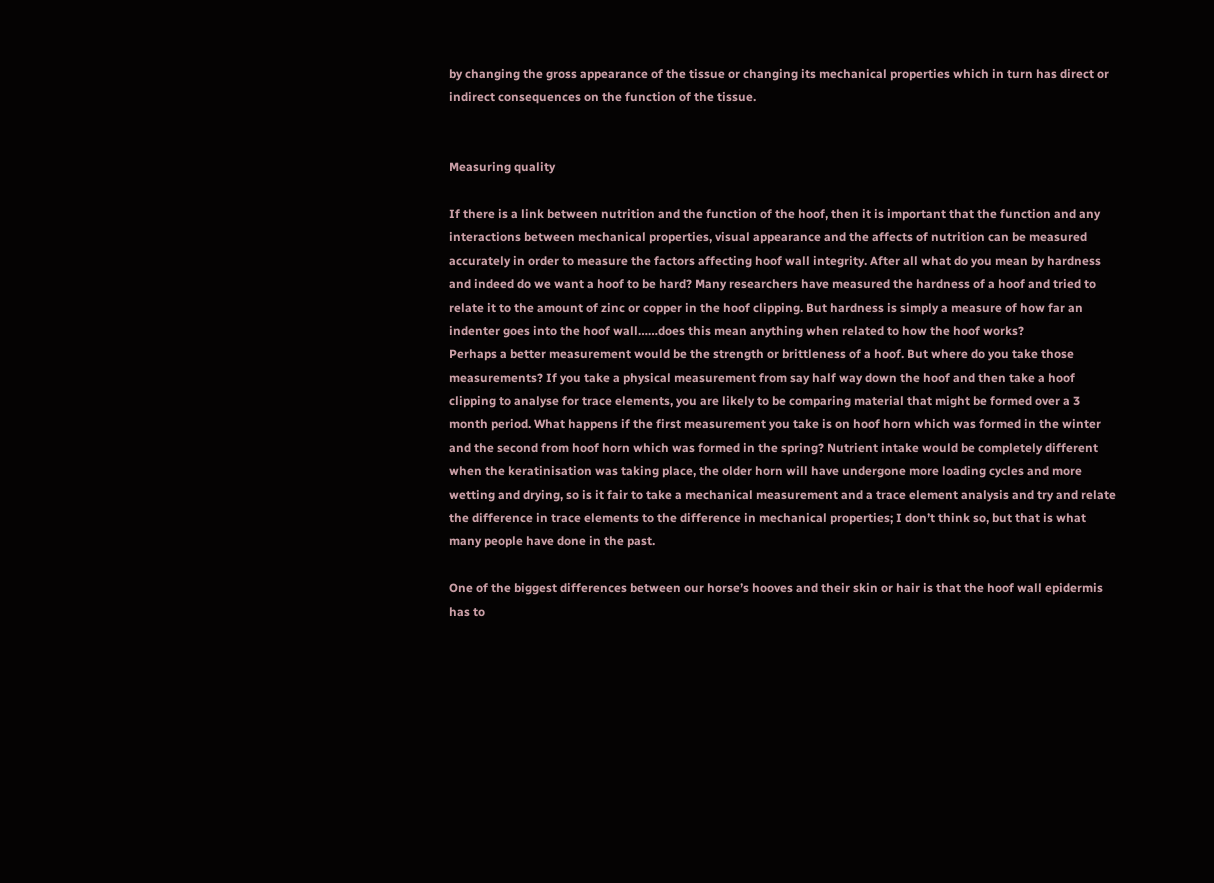by changing the gross appearance of the tissue or changing its mechanical properties which in turn has direct or indirect consequences on the function of the tissue.


Measuring quality

If there is a link between nutrition and the function of the hoof, then it is important that the function and any interactions between mechanical properties, visual appearance and the affects of nutrition can be measured accurately in order to measure the factors affecting hoof wall integrity. After all what do you mean by hardness and indeed do we want a hoof to be hard? Many researchers have measured the hardness of a hoof and tried to relate it to the amount of zinc or copper in the hoof clipping. But hardness is simply a measure of how far an indenter goes into the hoof wall……does this mean anything when related to how the hoof works?
Perhaps a better measurement would be the strength or brittleness of a hoof. But where do you take those measurements? If you take a physical measurement from say half way down the hoof and then take a hoof clipping to analyse for trace elements, you are likely to be comparing material that might be formed over a 3 month period. What happens if the first measurement you take is on hoof horn which was formed in the winter and the second from hoof horn which was formed in the spring? Nutrient intake would be completely different when the keratinisation was taking place, the older horn will have undergone more loading cycles and more wetting and drying, so is it fair to take a mechanical measurement and a trace element analysis and try and relate the difference in trace elements to the difference in mechanical properties; I don’t think so, but that is what many people have done in the past.

One of the biggest differences between our horse’s hooves and their skin or hair is that the hoof wall epidermis has to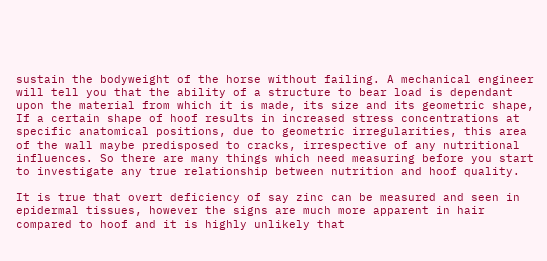sustain the bodyweight of the horse without failing. A mechanical engineer will tell you that the ability of a structure to bear load is dependant upon the material from which it is made, its size and its geometric shape, If a certain shape of hoof results in increased stress concentrations at specific anatomical positions, due to geometric irregularities, this area of the wall maybe predisposed to cracks, irrespective of any nutritional influences. So there are many things which need measuring before you start to investigate any true relationship between nutrition and hoof quality.

It is true that overt deficiency of say zinc can be measured and seen in epidermal tissues, however the signs are much more apparent in hair compared to hoof and it is highly unlikely that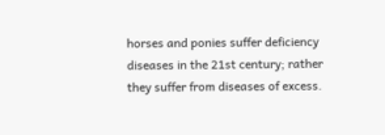horses and ponies suffer deficiency diseases in the 21st century; rather they suffer from diseases of excess.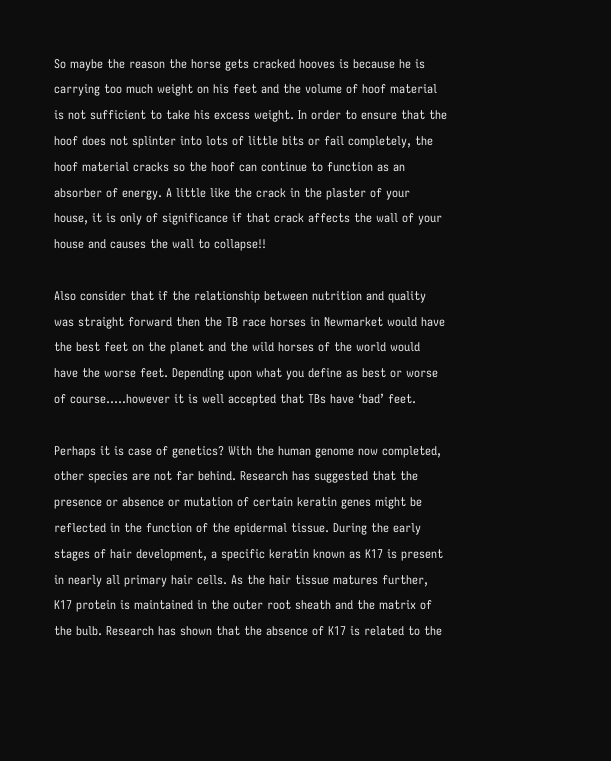So maybe the reason the horse gets cracked hooves is because he is carrying too much weight on his feet and the volume of hoof material is not sufficient to take his excess weight. In order to ensure that the hoof does not splinter into lots of little bits or fail completely, the hoof material cracks so the hoof can continue to function as an absorber of energy. A little like the crack in the plaster of your house, it is only of significance if that crack affects the wall of your house and causes the wall to collapse!!

Also consider that if the relationship between nutrition and quality was straight forward then the TB race horses in Newmarket would have the best feet on the planet and the wild horses of the world would have the worse feet. Depending upon what you define as best or worse of course…..however it is well accepted that TBs have ‘bad’ feet.

Perhaps it is case of genetics? With the human genome now completed, other species are not far behind. Research has suggested that the presence or absence or mutation of certain keratin genes might be reflected in the function of the epidermal tissue. During the early stages of hair development, a specific keratin known as K17 is present in nearly all primary hair cells. As the hair tissue matures further, K17 protein is maintained in the outer root sheath and the matrix of the bulb. Research has shown that the absence of K17 is related to the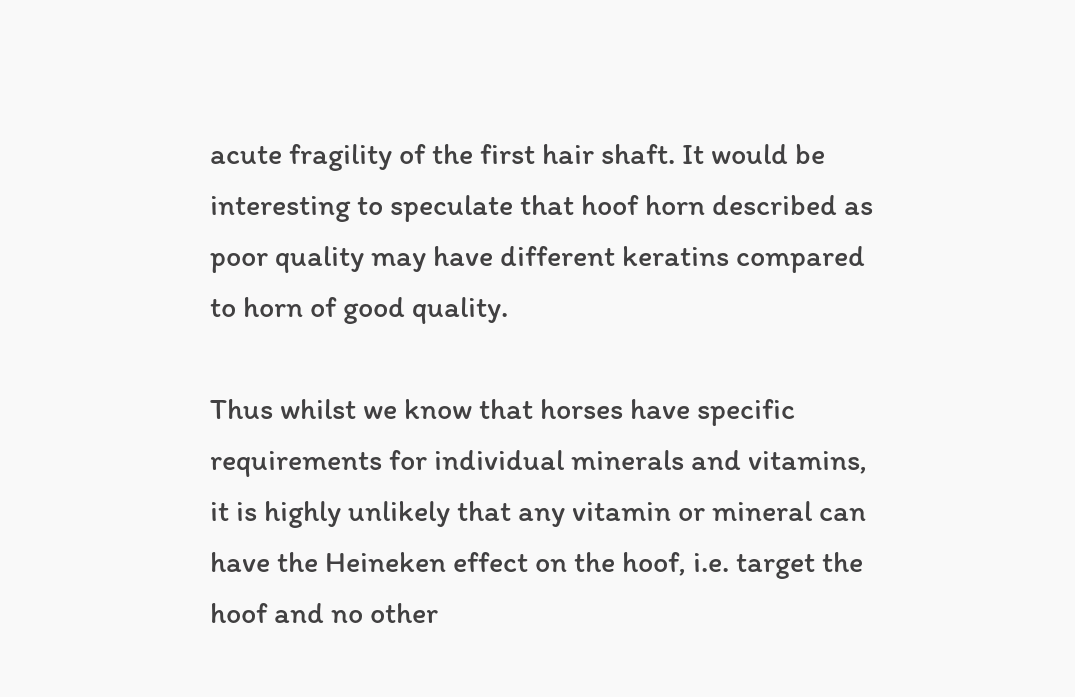acute fragility of the first hair shaft. It would be interesting to speculate that hoof horn described as poor quality may have different keratins compared to horn of good quality.

Thus whilst we know that horses have specific requirements for individual minerals and vitamins, it is highly unlikely that any vitamin or mineral can have the Heineken effect on the hoof, i.e. target the hoof and no other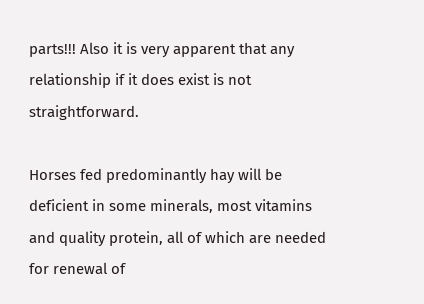parts!!! Also it is very apparent that any relationship if it does exist is not straightforward.

Horses fed predominantly hay will be deficient in some minerals, most vitamins and quality protein, all of which are needed for renewal of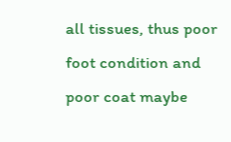all tissues, thus poor foot condition and poor coat maybe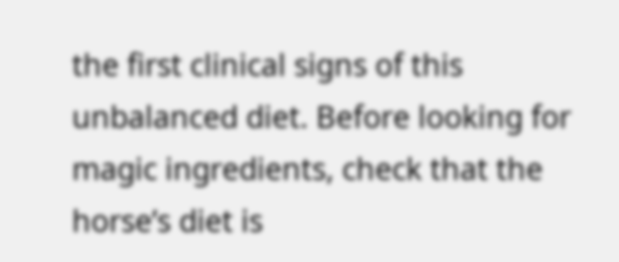the first clinical signs of this unbalanced diet. Before looking for magic ingredients, check that the horse’s diet is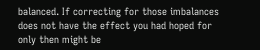balanced. If correcting for those imbalances does not have the effect you had hoped for only then might be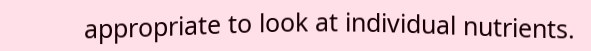appropriate to look at individual nutrients.